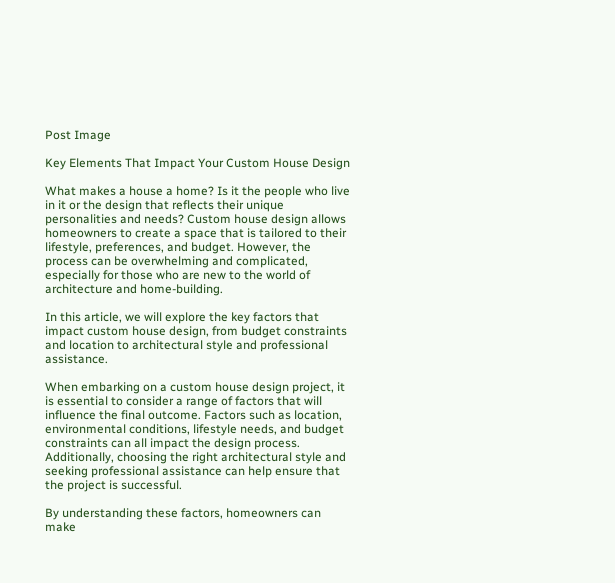Post Image

Key Elements That Impact Your Custom House Design

What makes a house a home? Is it the people who live in it or the design that reflects their unique personalities and needs? Custom house design allows homeowners to create a space that is tailored to their lifestyle, preferences, and budget. However, the process can be overwhelming and complicated, especially for those who are new to the world of architecture and home-building.

In this article, we will explore the key factors that impact custom house design, from budget constraints and location to architectural style and professional assistance.

When embarking on a custom house design project, it is essential to consider a range of factors that will influence the final outcome. Factors such as location, environmental conditions, lifestyle needs, and budget constraints can all impact the design process. Additionally, choosing the right architectural style and seeking professional assistance can help ensure that the project is successful.

By understanding these factors, homeowners can make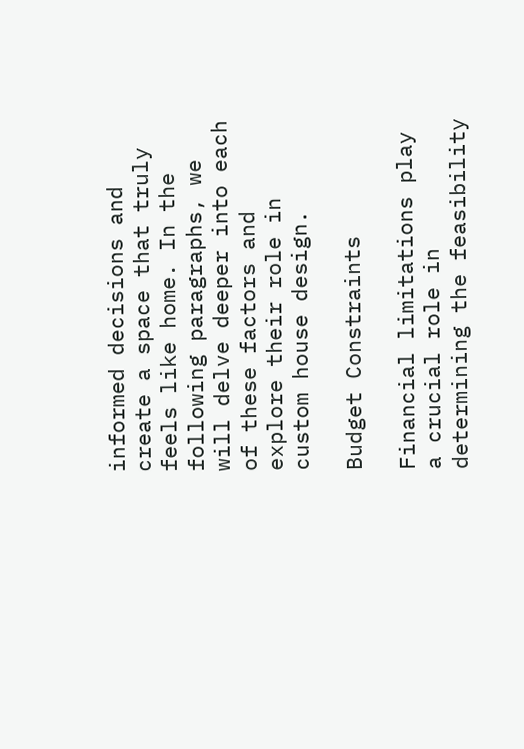informed decisions and create a space that truly feels like home. In the following paragraphs, we will delve deeper into each of these factors and explore their role in custom house design.

Budget Constraints

Financial limitations play a crucial role in determining the feasibility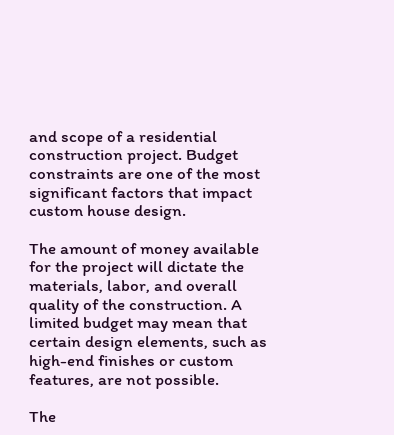and scope of a residential construction project. Budget constraints are one of the most significant factors that impact custom house design.

The amount of money available for the project will dictate the materials, labor, and overall quality of the construction. A limited budget may mean that certain design elements, such as high-end finishes or custom features, are not possible.

The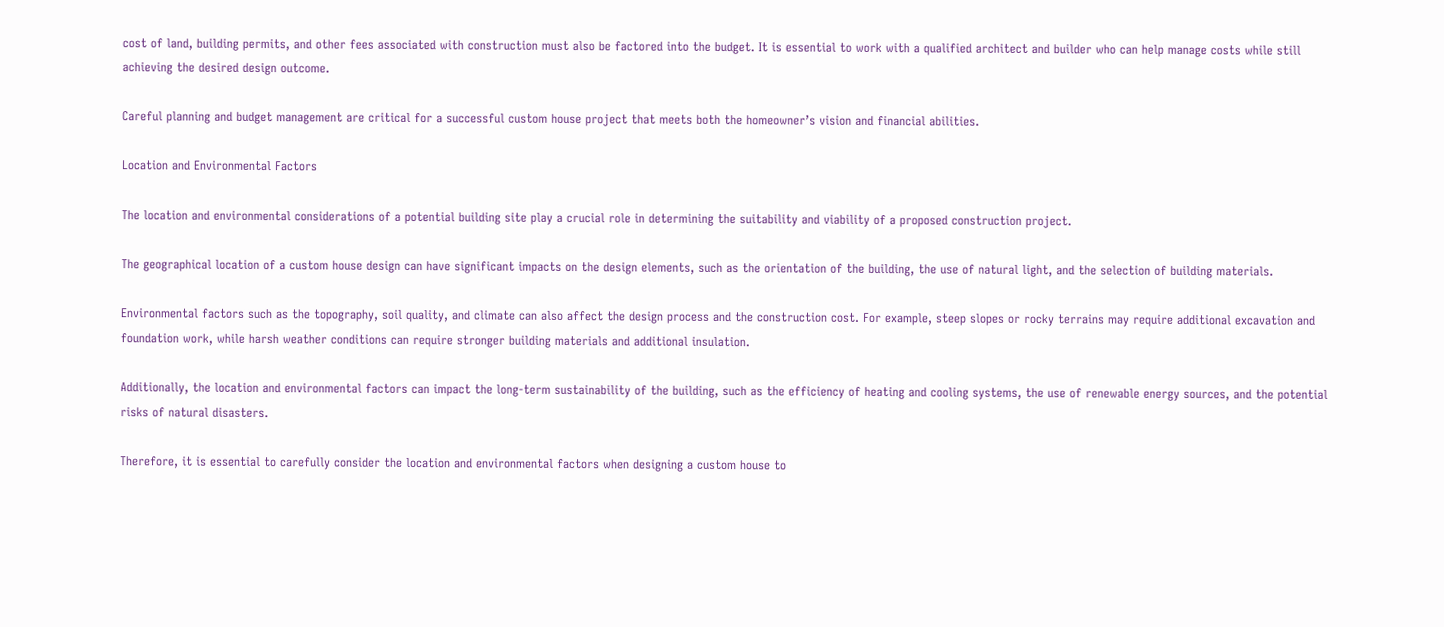cost of land, building permits, and other fees associated with construction must also be factored into the budget. It is essential to work with a qualified architect and builder who can help manage costs while still achieving the desired design outcome.

Careful planning and budget management are critical for a successful custom house project that meets both the homeowner’s vision and financial abilities.

Location and Environmental Factors

The location and environmental considerations of a potential building site play a crucial role in determining the suitability and viability of a proposed construction project.

The geographical location of a custom house design can have significant impacts on the design elements, such as the orientation of the building, the use of natural light, and the selection of building materials.

Environmental factors such as the topography, soil quality, and climate can also affect the design process and the construction cost. For example, steep slopes or rocky terrains may require additional excavation and foundation work, while harsh weather conditions can require stronger building materials and additional insulation.

Additionally, the location and environmental factors can impact the long-term sustainability of the building, such as the efficiency of heating and cooling systems, the use of renewable energy sources, and the potential risks of natural disasters.

Therefore, it is essential to carefully consider the location and environmental factors when designing a custom house to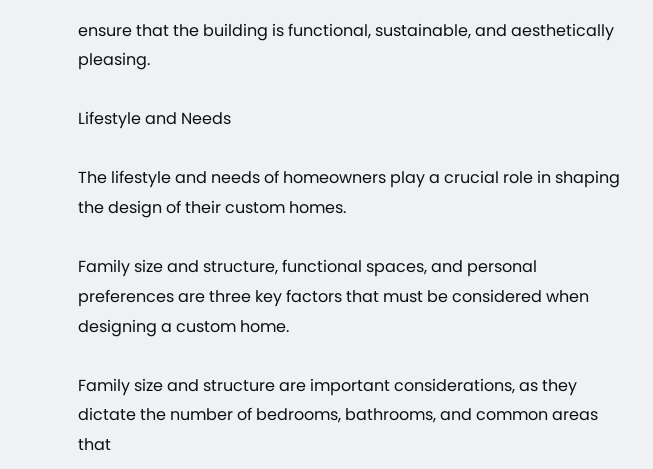ensure that the building is functional, sustainable, and aesthetically pleasing.

Lifestyle and Needs

The lifestyle and needs of homeowners play a crucial role in shaping the design of their custom homes.

Family size and structure, functional spaces, and personal preferences are three key factors that must be considered when designing a custom home.

Family size and structure are important considerations, as they dictate the number of bedrooms, bathrooms, and common areas that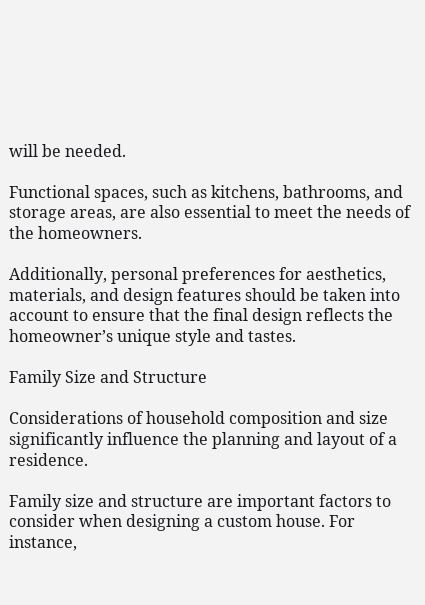will be needed.

Functional spaces, such as kitchens, bathrooms, and storage areas, are also essential to meet the needs of the homeowners.

Additionally, personal preferences for aesthetics, materials, and design features should be taken into account to ensure that the final design reflects the homeowner’s unique style and tastes.

Family Size and Structure

Considerations of household composition and size significantly influence the planning and layout of a residence.

Family size and structure are important factors to consider when designing a custom house. For instance,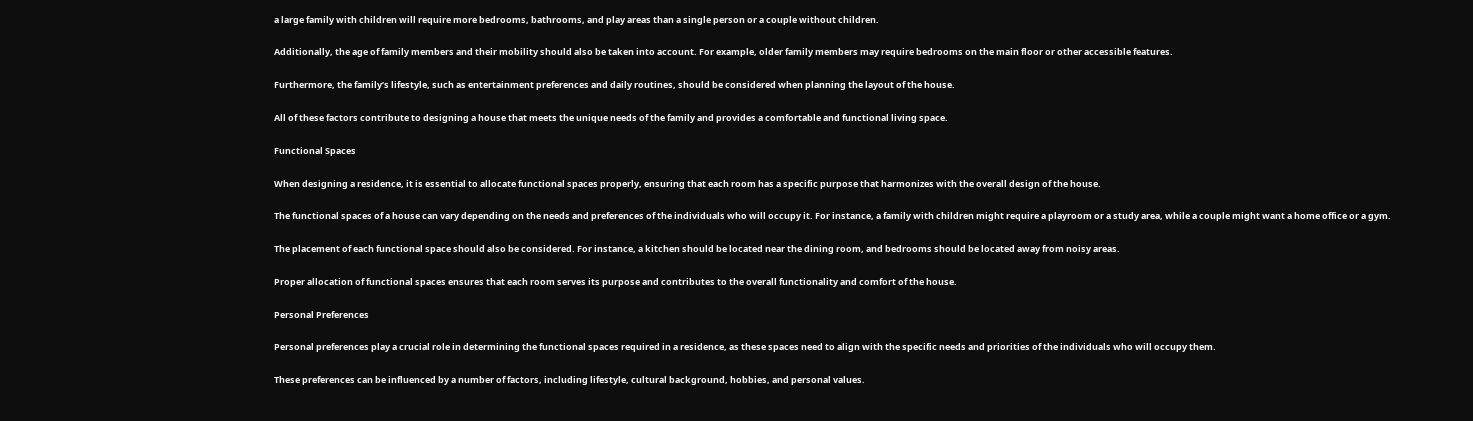a large family with children will require more bedrooms, bathrooms, and play areas than a single person or a couple without children.

Additionally, the age of family members and their mobility should also be taken into account. For example, older family members may require bedrooms on the main floor or other accessible features.

Furthermore, the family’s lifestyle, such as entertainment preferences and daily routines, should be considered when planning the layout of the house.

All of these factors contribute to designing a house that meets the unique needs of the family and provides a comfortable and functional living space.

Functional Spaces

When designing a residence, it is essential to allocate functional spaces properly, ensuring that each room has a specific purpose that harmonizes with the overall design of the house.

The functional spaces of a house can vary depending on the needs and preferences of the individuals who will occupy it. For instance, a family with children might require a playroom or a study area, while a couple might want a home office or a gym.

The placement of each functional space should also be considered. For instance, a kitchen should be located near the dining room, and bedrooms should be located away from noisy areas.

Proper allocation of functional spaces ensures that each room serves its purpose and contributes to the overall functionality and comfort of the house.

Personal Preferences

Personal preferences play a crucial role in determining the functional spaces required in a residence, as these spaces need to align with the specific needs and priorities of the individuals who will occupy them.

These preferences can be influenced by a number of factors, including lifestyle, cultural background, hobbies, and personal values.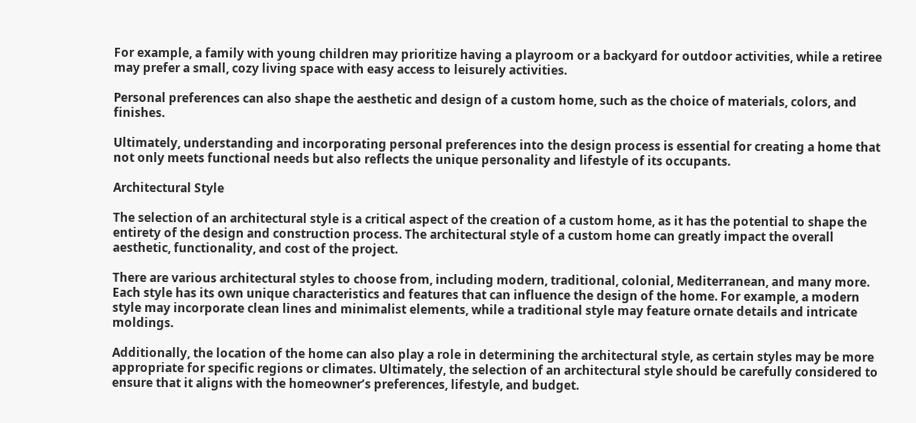For example, a family with young children may prioritize having a playroom or a backyard for outdoor activities, while a retiree may prefer a small, cozy living space with easy access to leisurely activities.

Personal preferences can also shape the aesthetic and design of a custom home, such as the choice of materials, colors, and finishes.

Ultimately, understanding and incorporating personal preferences into the design process is essential for creating a home that not only meets functional needs but also reflects the unique personality and lifestyle of its occupants.

Architectural Style

The selection of an architectural style is a critical aspect of the creation of a custom home, as it has the potential to shape the entirety of the design and construction process. The architectural style of a custom home can greatly impact the overall aesthetic, functionality, and cost of the project.

There are various architectural styles to choose from, including modern, traditional, colonial, Mediterranean, and many more. Each style has its own unique characteristics and features that can influence the design of the home. For example, a modern style may incorporate clean lines and minimalist elements, while a traditional style may feature ornate details and intricate moldings.

Additionally, the location of the home can also play a role in determining the architectural style, as certain styles may be more appropriate for specific regions or climates. Ultimately, the selection of an architectural style should be carefully considered to ensure that it aligns with the homeowner’s preferences, lifestyle, and budget.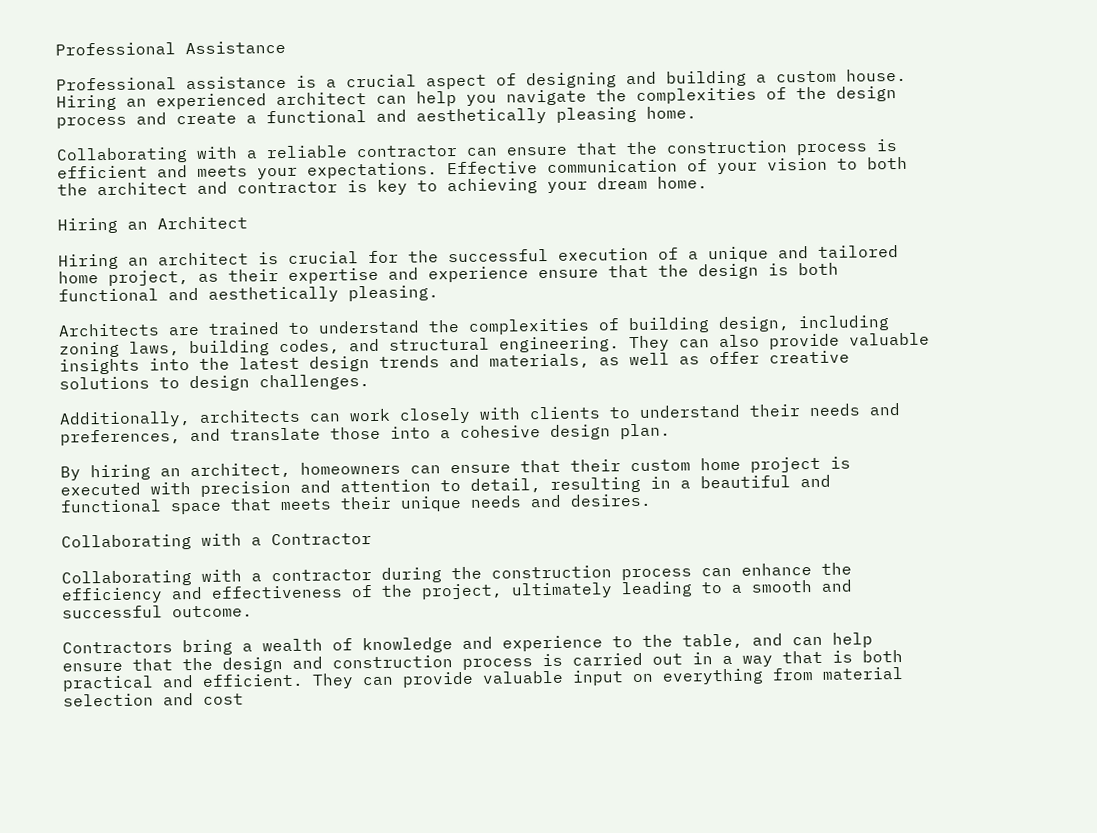Professional Assistance

Professional assistance is a crucial aspect of designing and building a custom house. Hiring an experienced architect can help you navigate the complexities of the design process and create a functional and aesthetically pleasing home.

Collaborating with a reliable contractor can ensure that the construction process is efficient and meets your expectations. Effective communication of your vision to both the architect and contractor is key to achieving your dream home.

Hiring an Architect

Hiring an architect is crucial for the successful execution of a unique and tailored home project, as their expertise and experience ensure that the design is both functional and aesthetically pleasing.

Architects are trained to understand the complexities of building design, including zoning laws, building codes, and structural engineering. They can also provide valuable insights into the latest design trends and materials, as well as offer creative solutions to design challenges.

Additionally, architects can work closely with clients to understand their needs and preferences, and translate those into a cohesive design plan.

By hiring an architect, homeowners can ensure that their custom home project is executed with precision and attention to detail, resulting in a beautiful and functional space that meets their unique needs and desires.

Collaborating with a Contractor

Collaborating with a contractor during the construction process can enhance the efficiency and effectiveness of the project, ultimately leading to a smooth and successful outcome.

Contractors bring a wealth of knowledge and experience to the table, and can help ensure that the design and construction process is carried out in a way that is both practical and efficient. They can provide valuable input on everything from material selection and cost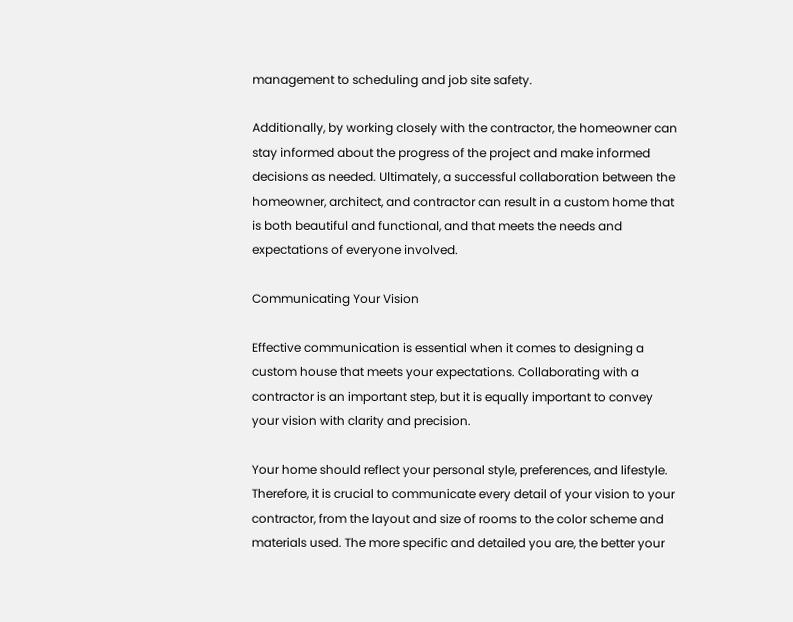management to scheduling and job site safety.

Additionally, by working closely with the contractor, the homeowner can stay informed about the progress of the project and make informed decisions as needed. Ultimately, a successful collaboration between the homeowner, architect, and contractor can result in a custom home that is both beautiful and functional, and that meets the needs and expectations of everyone involved.

Communicating Your Vision

Effective communication is essential when it comes to designing a custom house that meets your expectations. Collaborating with a contractor is an important step, but it is equally important to convey your vision with clarity and precision.

Your home should reflect your personal style, preferences, and lifestyle. Therefore, it is crucial to communicate every detail of your vision to your contractor, from the layout and size of rooms to the color scheme and materials used. The more specific and detailed you are, the better your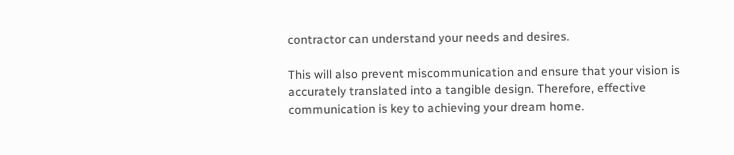contractor can understand your needs and desires.

This will also prevent miscommunication and ensure that your vision is accurately translated into a tangible design. Therefore, effective communication is key to achieving your dream home.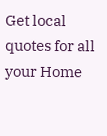Get local quotes for all your Home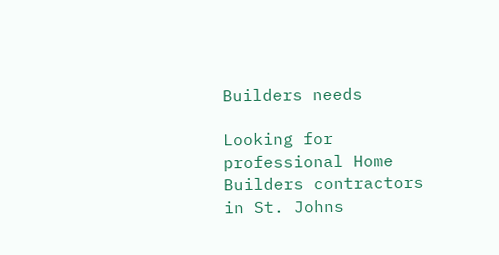Builders needs

Looking for professional Home Builders contractors in St. Johns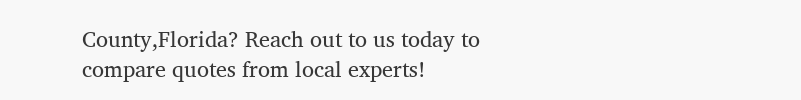County,Florida? Reach out to us today to compare quotes from local experts!